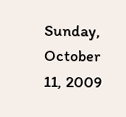Sunday, October 11, 2009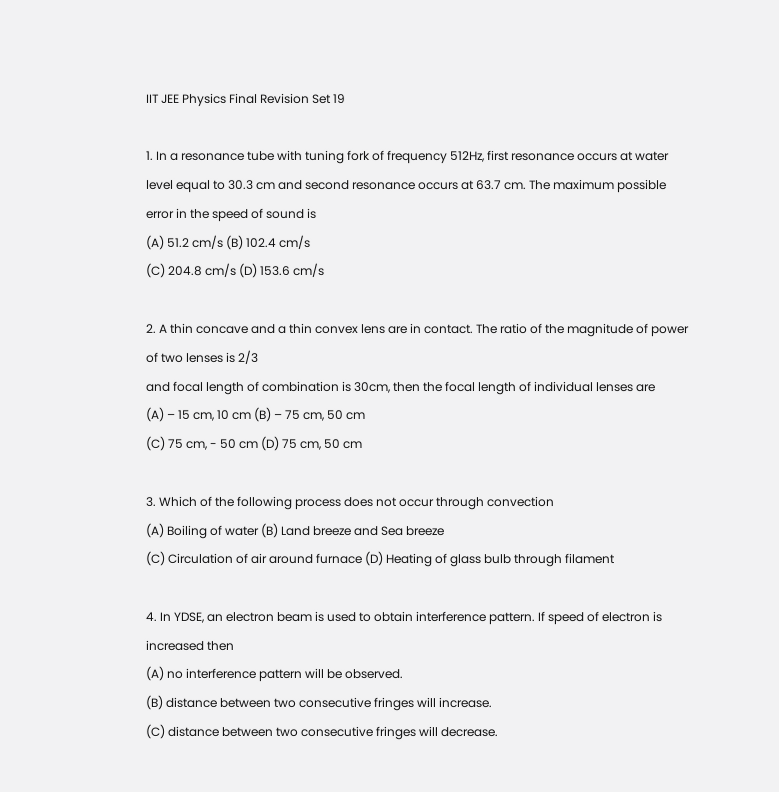IIT JEE Physics Final Revision Set 19

1. In a resonance tube with tuning fork of frequency 512Hz, first resonance occurs at water level equal to 30.3 cm and second resonance occurs at 63.7 cm. The maximum possible error in the speed of sound is
(A) 51.2 cm/s (B) 102.4 cm/s
(C) 204.8 cm/s (D) 153.6 cm/s

2. A thin concave and a thin convex lens are in contact. The ratio of the magnitude of power of two lenses is 2/3
and focal length of combination is 30cm, then the focal length of individual lenses are
(A) – 15 cm, 10 cm (B) – 75 cm, 50 cm
(C) 75 cm, - 50 cm (D) 75 cm, 50 cm

3. Which of the following process does not occur through convection
(A) Boiling of water (B) Land breeze and Sea breeze
(C) Circulation of air around furnace (D) Heating of glass bulb through filament

4. In YDSE, an electron beam is used to obtain interference pattern. If speed of electron is increased then
(A) no interference pattern will be observed.
(B) distance between two consecutive fringes will increase.
(C) distance between two consecutive fringes will decrease.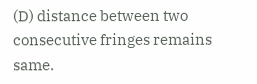(D) distance between two consecutive fringes remains same.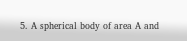5. A spherical body of area A and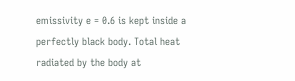emissivity e = 0.6 is kept inside a perfectly black body. Total heat radiated by the body at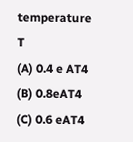temperature T
(A) 0.4 e AT4 (B) 0.8eAT4
(C) 0.6 eAT4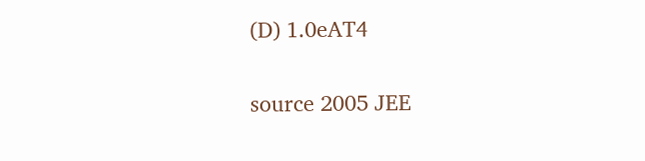(D) 1.0eAT4

source 2005 JEE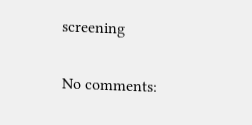screening

No comments: